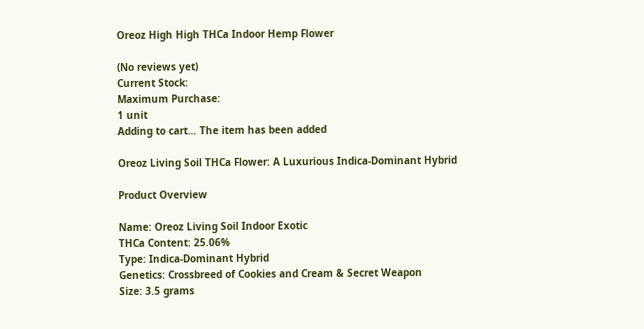Oreoz High High THCa Indoor Hemp Flower

(No reviews yet)
Current Stock:
Maximum Purchase:
1 unit
Adding to cart… The item has been added

Oreoz Living Soil THCa Flower: A Luxurious Indica-Dominant Hybrid

Product Overview

Name: Oreoz Living Soil Indoor Exotic
THCa Content: 25.06%
Type: Indica-Dominant Hybrid
Genetics: Crossbreed of Cookies and Cream & Secret Weapon
Size: 3.5 grams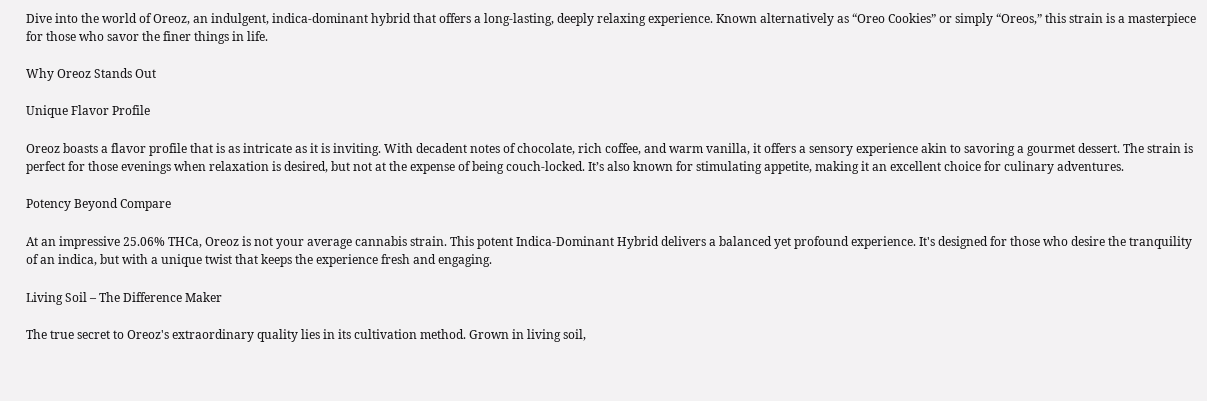Dive into the world of Oreoz, an indulgent, indica-dominant hybrid that offers a long-lasting, deeply relaxing experience. Known alternatively as “Oreo Cookies” or simply “Oreos,” this strain is a masterpiece for those who savor the finer things in life.

Why Oreoz Stands Out

Unique Flavor Profile

Oreoz boasts a flavor profile that is as intricate as it is inviting. With decadent notes of chocolate, rich coffee, and warm vanilla, it offers a sensory experience akin to savoring a gourmet dessert. The strain is perfect for those evenings when relaxation is desired, but not at the expense of being couch-locked. It’s also known for stimulating appetite, making it an excellent choice for culinary adventures.

Potency Beyond Compare

At an impressive 25.06% THCa, Oreoz is not your average cannabis strain. This potent Indica-Dominant Hybrid delivers a balanced yet profound experience. It's designed for those who desire the tranquility of an indica, but with a unique twist that keeps the experience fresh and engaging.

Living Soil – The Difference Maker

The true secret to Oreoz's extraordinary quality lies in its cultivation method. Grown in living soil,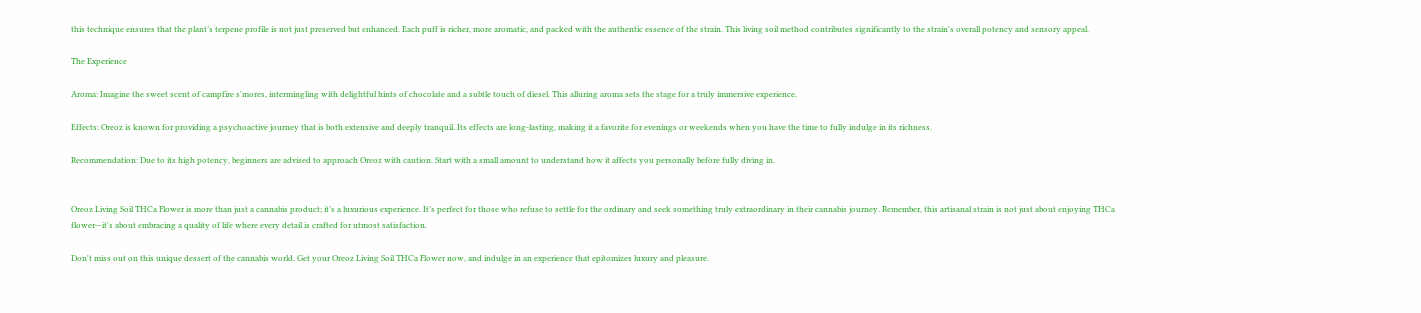this technique ensures that the plant’s terpene profile is not just preserved but enhanced. Each puff is richer, more aromatic, and packed with the authentic essence of the strain. This living soil method contributes significantly to the strain's overall potency and sensory appeal.

The Experience

Aroma: Imagine the sweet scent of campfire s'mores, intermingling with delightful hints of chocolate and a subtle touch of diesel. This alluring aroma sets the stage for a truly immersive experience.

Effects: Oreoz is known for providing a psychoactive journey that is both extensive and deeply tranquil. Its effects are long-lasting, making it a favorite for evenings or weekends when you have the time to fully indulge in its richness.

Recommendation: Due to its high potency, beginners are advised to approach Oreoz with caution. Start with a small amount to understand how it affects you personally before fully diving in.


Oreoz Living Soil THCa Flower is more than just a cannabis product; it’s a luxurious experience. It’s perfect for those who refuse to settle for the ordinary and seek something truly extraordinary in their cannabis journey. Remember, this artisanal strain is not just about enjoying THCa flower—it's about embracing a quality of life where every detail is crafted for utmost satisfaction.

Don't miss out on this unique dessert of the cannabis world. Get your Oreoz Living Soil THCa Flower now, and indulge in an experience that epitomizes luxury and pleasure.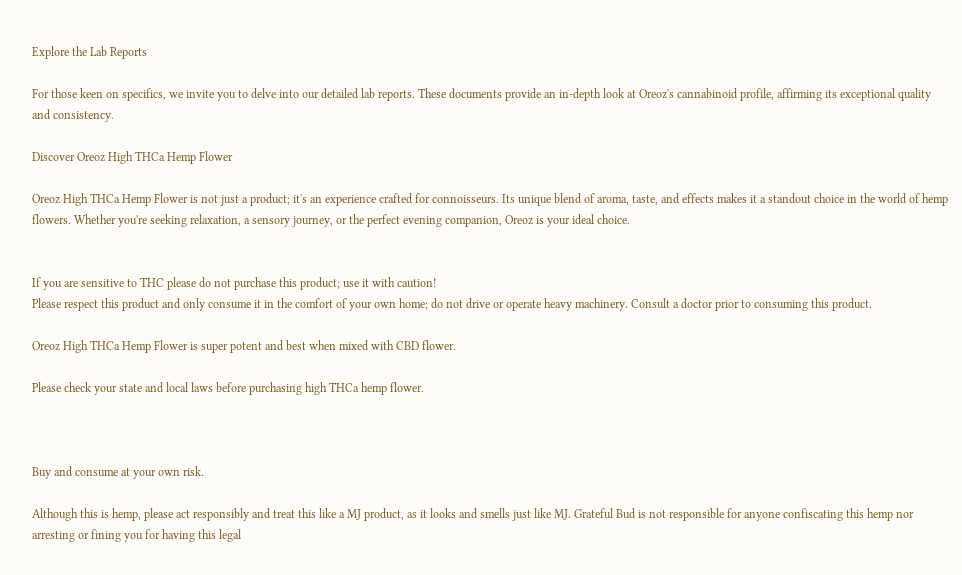Explore the Lab Reports

For those keen on specifics, we invite you to delve into our detailed lab reports. These documents provide an in-depth look at Oreoz's cannabinoid profile, affirming its exceptional quality and consistency.

Discover Oreoz High THCa Hemp Flower

Oreoz High THCa Hemp Flower is not just a product; it's an experience crafted for connoisseurs. Its unique blend of aroma, taste, and effects makes it a standout choice in the world of hemp flowers. Whether you're seeking relaxation, a sensory journey, or the perfect evening companion, Oreoz is your ideal choice.


If you are sensitive to THC please do not purchase this product; use it with caution!
Please respect this product and only consume it in the comfort of your own home; do not drive or operate heavy machinery. Consult a doctor prior to consuming this product.

Oreoz High THCa Hemp Flower is super potent and best when mixed with CBD flower.

Please check your state and local laws before purchasing high THCa hemp flower.



Buy and consume at your own risk.

Although this is hemp, please act responsibly and treat this like a MJ product, as it looks and smells just like MJ. Grateful Bud is not responsible for anyone confiscating this hemp nor arresting or fining you for having this legal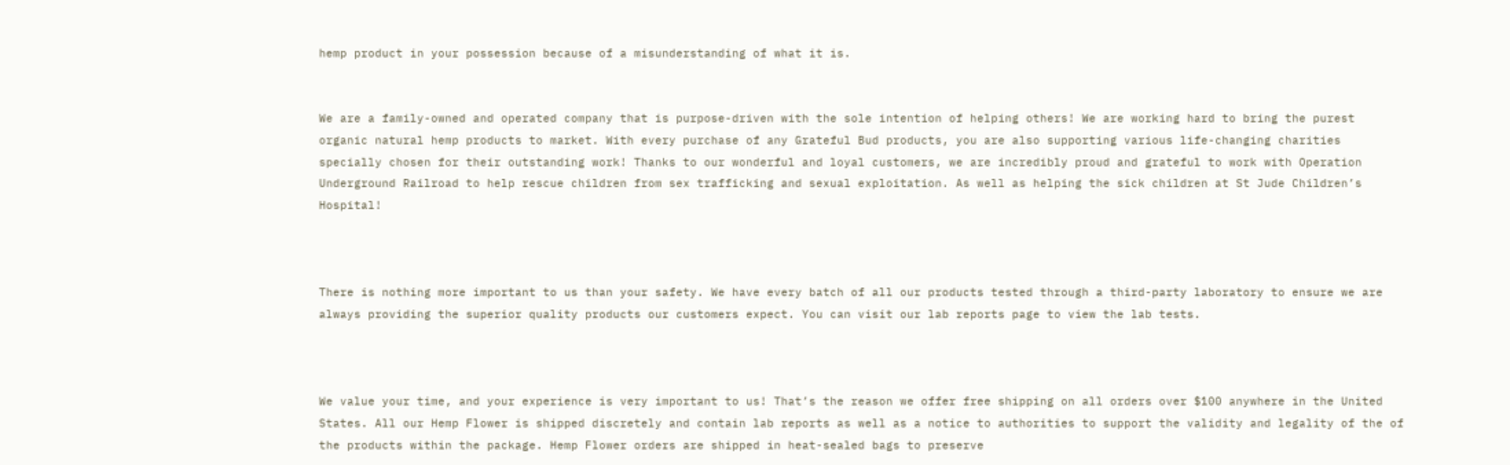hemp product in your possession because of a misunderstanding of what it is.


We are a family-owned and operated company that is purpose-driven with the sole intention of helping others! We are working hard to bring the purest organic natural hemp products to market. With every purchase of any Grateful Bud products, you are also supporting various life-changing charities specially chosen for their outstanding work! Thanks to our wonderful and loyal customers, we are incredibly proud and grateful to work with Operation Underground Railroad to help rescue children from sex trafficking and sexual exploitation. As well as helping the sick children at St Jude Children’s Hospital!



There is nothing more important to us than your safety. We have every batch of all our products tested through a third-party laboratory to ensure we are always providing the superior quality products our customers expect. You can visit our lab reports page to view the lab tests.



We value your time, and your experience is very important to us! That’s the reason we offer free shipping on all orders over $100 anywhere in the United States. All our Hemp Flower is shipped discretely and contain lab reports as well as a notice to authorities to support the validity and legality of the of the products within the package. Hemp Flower orders are shipped in heat-sealed bags to preserve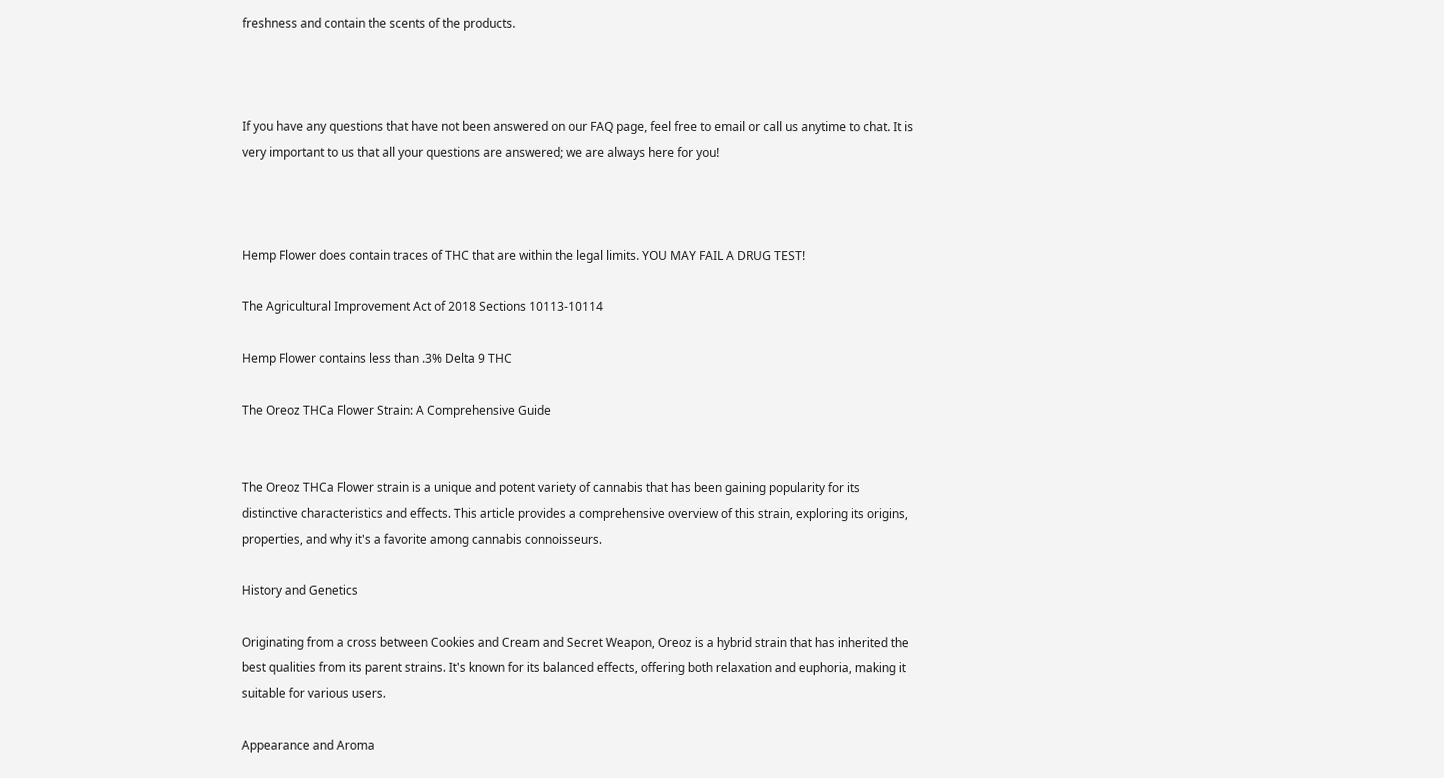freshness and contain the scents of the products.



If you have any questions that have not been answered on our FAQ page, feel free to email or call us anytime to chat. It is very important to us that all your questions are answered; we are always here for you!



Hemp Flower does contain traces of THC that are within the legal limits. YOU MAY FAIL A DRUG TEST!

The Agricultural Improvement Act of 2018 Sections 10113-10114

Hemp Flower contains less than .3% Delta 9 THC

The Oreoz THCa Flower Strain: A Comprehensive Guide


The Oreoz THCa Flower strain is a unique and potent variety of cannabis that has been gaining popularity for its distinctive characteristics and effects. This article provides a comprehensive overview of this strain, exploring its origins, properties, and why it's a favorite among cannabis connoisseurs.

History and Genetics

Originating from a cross between Cookies and Cream and Secret Weapon, Oreoz is a hybrid strain that has inherited the best qualities from its parent strains. It's known for its balanced effects, offering both relaxation and euphoria, making it suitable for various users.

Appearance and Aroma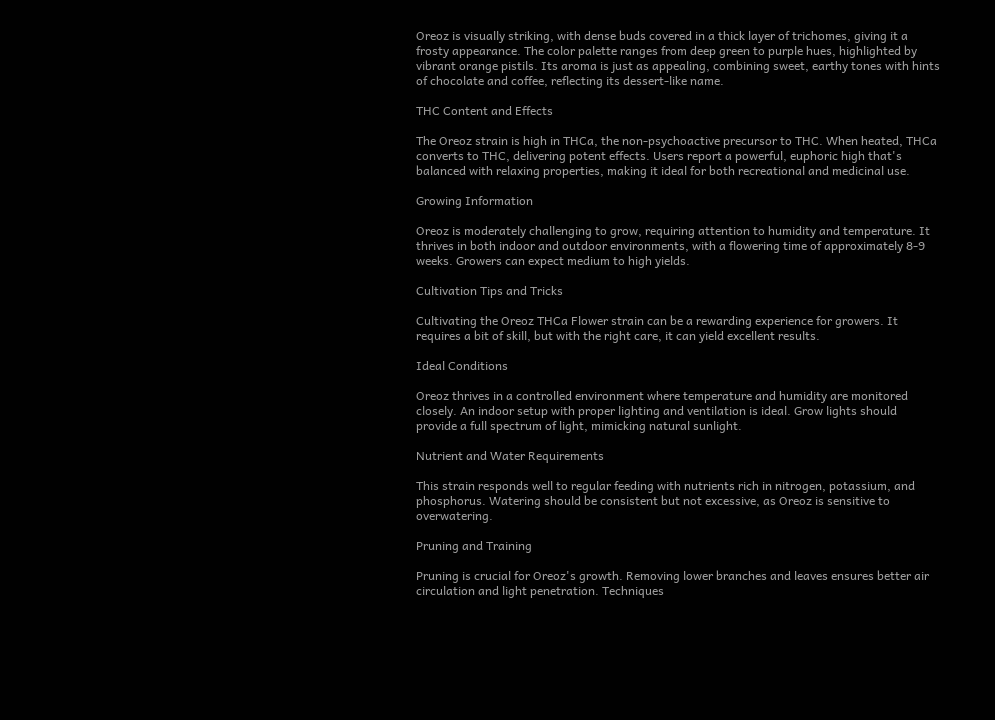Oreoz is visually striking, with dense buds covered in a thick layer of trichomes, giving it a frosty appearance. The color palette ranges from deep green to purple hues, highlighted by vibrant orange pistils. Its aroma is just as appealing, combining sweet, earthy tones with hints of chocolate and coffee, reflecting its dessert-like name.

THC Content and Effects

The Oreoz strain is high in THCa, the non-psychoactive precursor to THC. When heated, THCa converts to THC, delivering potent effects. Users report a powerful, euphoric high that's balanced with relaxing properties, making it ideal for both recreational and medicinal use.

Growing Information

Oreoz is moderately challenging to grow, requiring attention to humidity and temperature. It thrives in both indoor and outdoor environments, with a flowering time of approximately 8-9 weeks. Growers can expect medium to high yields.

Cultivation Tips and Tricks

Cultivating the Oreoz THCa Flower strain can be a rewarding experience for growers. It requires a bit of skill, but with the right care, it can yield excellent results.

Ideal Conditions

Oreoz thrives in a controlled environment where temperature and humidity are monitored closely. An indoor setup with proper lighting and ventilation is ideal. Grow lights should provide a full spectrum of light, mimicking natural sunlight.

Nutrient and Water Requirements

This strain responds well to regular feeding with nutrients rich in nitrogen, potassium, and phosphorus. Watering should be consistent but not excessive, as Oreoz is sensitive to overwatering.

Pruning and Training

Pruning is crucial for Oreoz's growth. Removing lower branches and leaves ensures better air circulation and light penetration. Techniques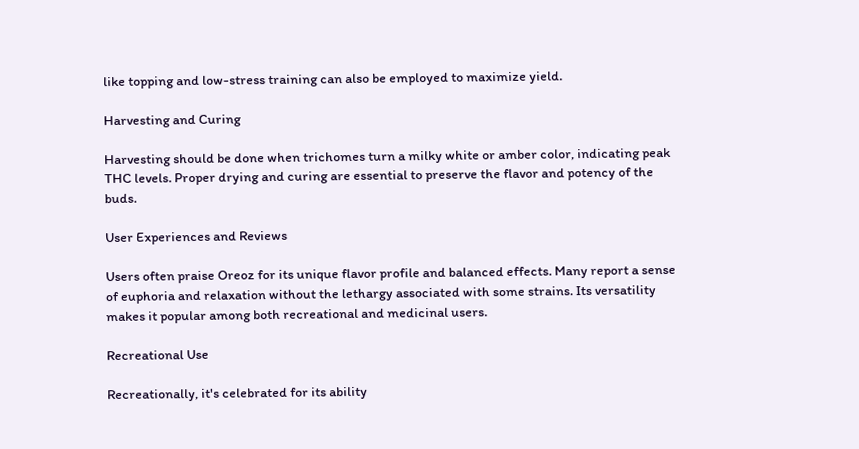like topping and low-stress training can also be employed to maximize yield.

Harvesting and Curing

Harvesting should be done when trichomes turn a milky white or amber color, indicating peak THC levels. Proper drying and curing are essential to preserve the flavor and potency of the buds.

User Experiences and Reviews

Users often praise Oreoz for its unique flavor profile and balanced effects. Many report a sense of euphoria and relaxation without the lethargy associated with some strains. Its versatility makes it popular among both recreational and medicinal users.

Recreational Use

Recreationally, it's celebrated for its ability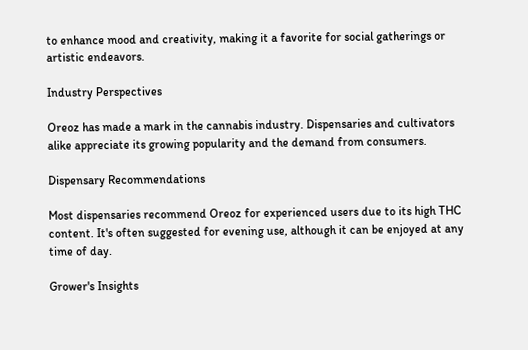to enhance mood and creativity, making it a favorite for social gatherings or artistic endeavors.

Industry Perspectives

Oreoz has made a mark in the cannabis industry. Dispensaries and cultivators alike appreciate its growing popularity and the demand from consumers.

Dispensary Recommendations

Most dispensaries recommend Oreoz for experienced users due to its high THC content. It's often suggested for evening use, although it can be enjoyed at any time of day.

Grower's Insights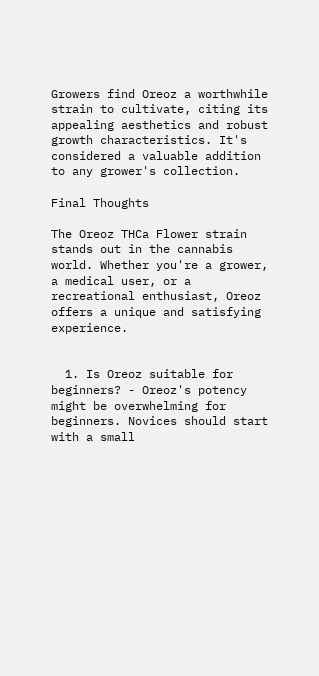Growers find Oreoz a worthwhile strain to cultivate, citing its appealing aesthetics and robust growth characteristics. It's considered a valuable addition to any grower's collection.

Final Thoughts

The Oreoz THCa Flower strain stands out in the cannabis world. Whether you're a grower, a medical user, or a recreational enthusiast, Oreoz offers a unique and satisfying experience.


  1. Is Oreoz suitable for beginners? - Oreoz's potency might be overwhelming for beginners. Novices should start with a small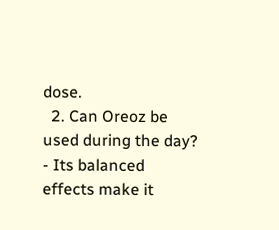dose.
  2. Can Oreoz be used during the day? - Its balanced effects make it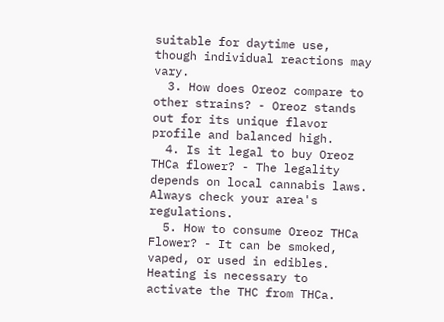suitable for daytime use, though individual reactions may vary.
  3. How does Oreoz compare to other strains? - Oreoz stands out for its unique flavor profile and balanced high.
  4. Is it legal to buy Oreoz THCa flower? - The legality depends on local cannabis laws. Always check your area's regulations.
  5. How to consume Oreoz THCa Flower? - It can be smoked, vaped, or used in edibles. Heating is necessary to activate the THC from THCa.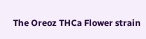The Oreoz THCa Flower strain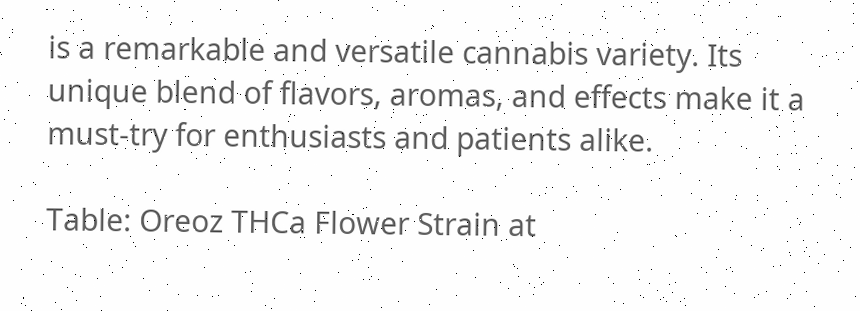is a remarkable and versatile cannabis variety. Its unique blend of flavors, aromas, and effects make it a must-try for enthusiasts and patients alike.

Table: Oreoz THCa Flower Strain at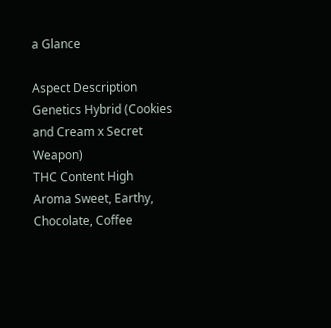a Glance

Aspect Description
Genetics Hybrid (Cookies and Cream x Secret Weapon)
THC Content High
Aroma Sweet, Earthy, Chocolate, Coffee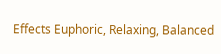Effects Euphoric, Relaxing, Balanced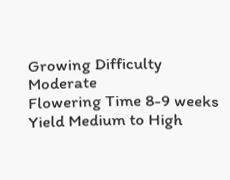Growing Difficulty Moderate
Flowering Time 8-9 weeks
Yield Medium to High